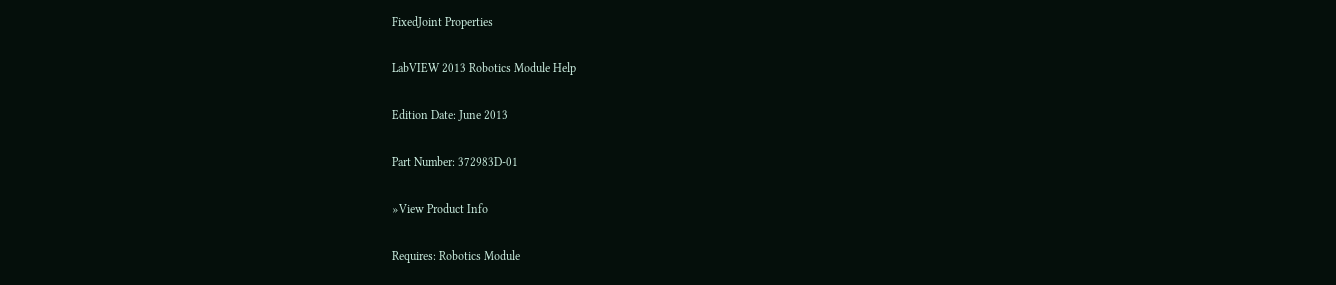FixedJoint Properties

LabVIEW 2013 Robotics Module Help

Edition Date: June 2013

Part Number: 372983D-01

»View Product Info

Requires: Robotics Module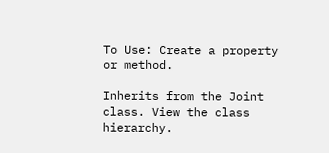To Use: Create a property or method.

Inherits from the Joint class. View the class hierarchy.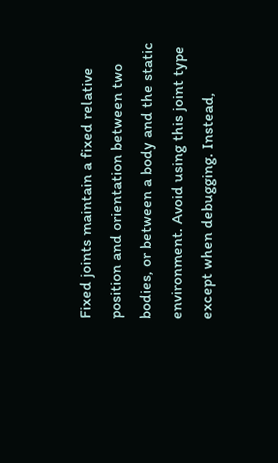Fixed joints maintain a fixed relative position and orientation between two bodies, or between a body and the static environment. Avoid using this joint type except when debugging. Instead,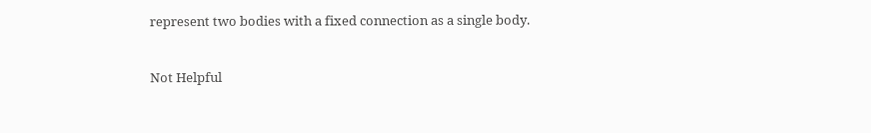represent two bodies with a fixed connection as a single body.


Not Helpful